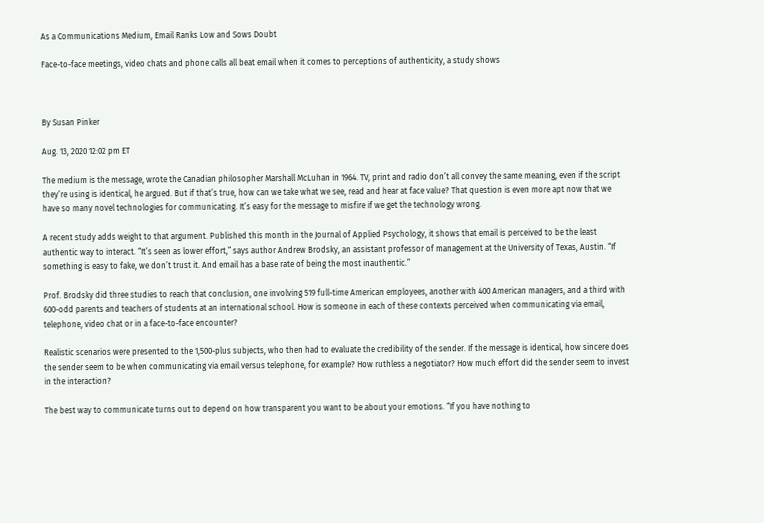As a Communications Medium, Email Ranks Low and Sows Doubt

Face-to-face meetings, video chats and phone calls all beat email when it comes to perceptions of authenticity, a study shows



By Susan Pinker

Aug. 13, 2020 12:02 pm ET

The medium is the message, wrote the Canadian philosopher Marshall McLuhan in 1964. TV, print and radio don’t all convey the same meaning, even if the script they’re using is identical, he argued. But if that’s true, how can we take what we see, read and hear at face value? That question is even more apt now that we have so many novel technologies for communicating. It’s easy for the message to misfire if we get the technology wrong.

A recent study adds weight to that argument. Published this month in the Journal of Applied Psychology, it shows that email is perceived to be the least authentic way to interact. “It’s seen as lower effort,” says author Andrew Brodsky, an assistant professor of management at the University of Texas, Austin. “If something is easy to fake, we don’t trust it. And email has a base rate of being the most inauthentic.”

Prof. Brodsky did three studies to reach that conclusion, one involving 519 full-time American employees, another with 400 American managers, and a third with 600-odd parents and teachers of students at an international school. How is someone in each of these contexts perceived when communicating via email, telephone, video chat or in a face-to-face encounter?

Realistic scenarios were presented to the 1,500-plus subjects, who then had to evaluate the credibility of the sender. If the message is identical, how sincere does the sender seem to be when communicating via email versus telephone, for example? How ruthless a negotiator? How much effort did the sender seem to invest in the interaction?

The best way to communicate turns out to depend on how transparent you want to be about your emotions. “If you have nothing to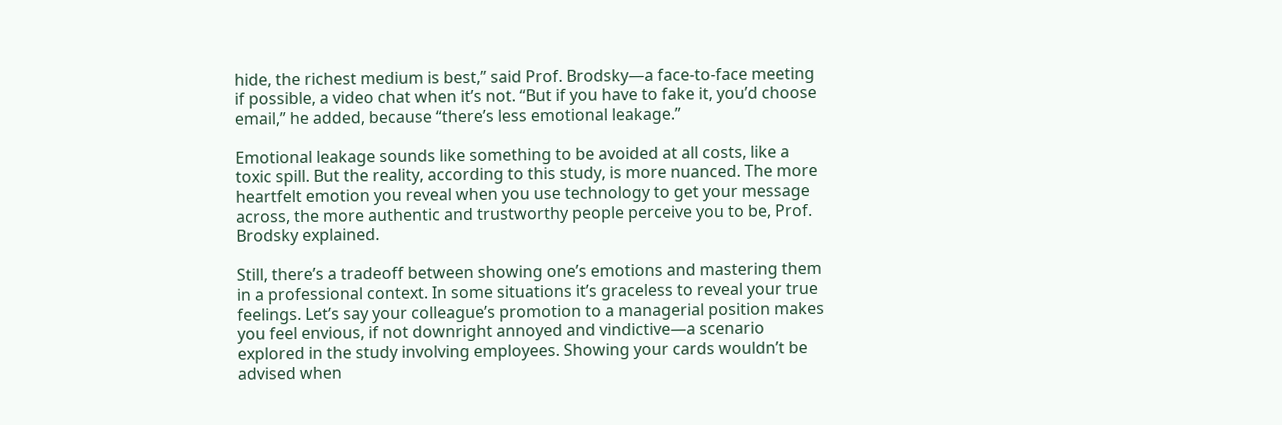hide, the richest medium is best,” said Prof. Brodsky—a face-to-face meeting if possible, a video chat when it’s not. “But if you have to fake it, you’d choose email,” he added, because “there’s less emotional leakage.”

Emotional leakage sounds like something to be avoided at all costs, like a toxic spill. But the reality, according to this study, is more nuanced. The more heartfelt emotion you reveal when you use technology to get your message across, the more authentic and trustworthy people perceive you to be, Prof. Brodsky explained.

Still, there’s a tradeoff between showing one’s emotions and mastering them in a professional context. In some situations it’s graceless to reveal your true feelings. Let’s say your colleague’s promotion to a managerial position makes you feel envious, if not downright annoyed and vindictive—a scenario explored in the study involving employees. Showing your cards wouldn’t be advised when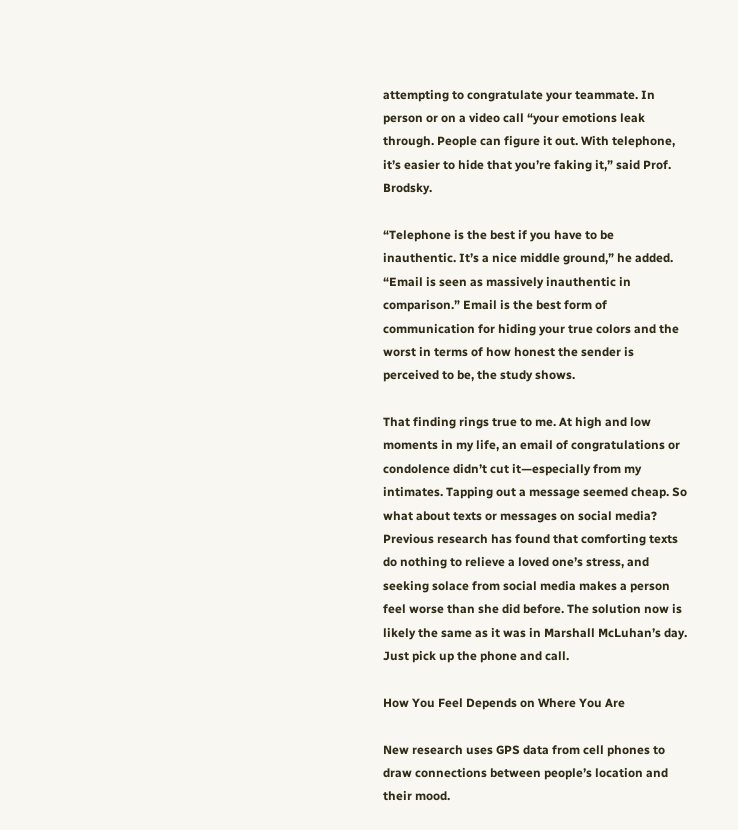attempting to congratulate your teammate. In person or on a video call “your emotions leak through. People can figure it out. With telephone, it’s easier to hide that you’re faking it,” said Prof. Brodsky.

“Telephone is the best if you have to be inauthentic. It’s a nice middle ground,” he added. “Email is seen as massively inauthentic in comparison.” Email is the best form of communication for hiding your true colors and the worst in terms of how honest the sender is perceived to be, the study shows.

That finding rings true to me. At high and low moments in my life, an email of congratulations or condolence didn’t cut it—especially from my intimates. Tapping out a message seemed cheap. So what about texts or messages on social media? Previous research has found that comforting texts do nothing to relieve a loved one’s stress, and seeking solace from social media makes a person feel worse than she did before. The solution now is likely the same as it was in Marshall McLuhan’s day. Just pick up the phone and call.

How You Feel Depends on Where You Are

New research uses GPS data from cell phones to draw connections between people’s location and their mood.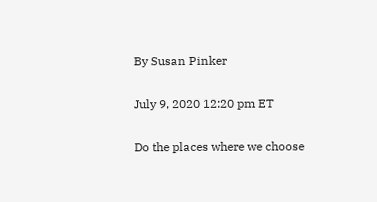By Susan Pinker

July 9, 2020 12:20 pm ET

Do the places where we choose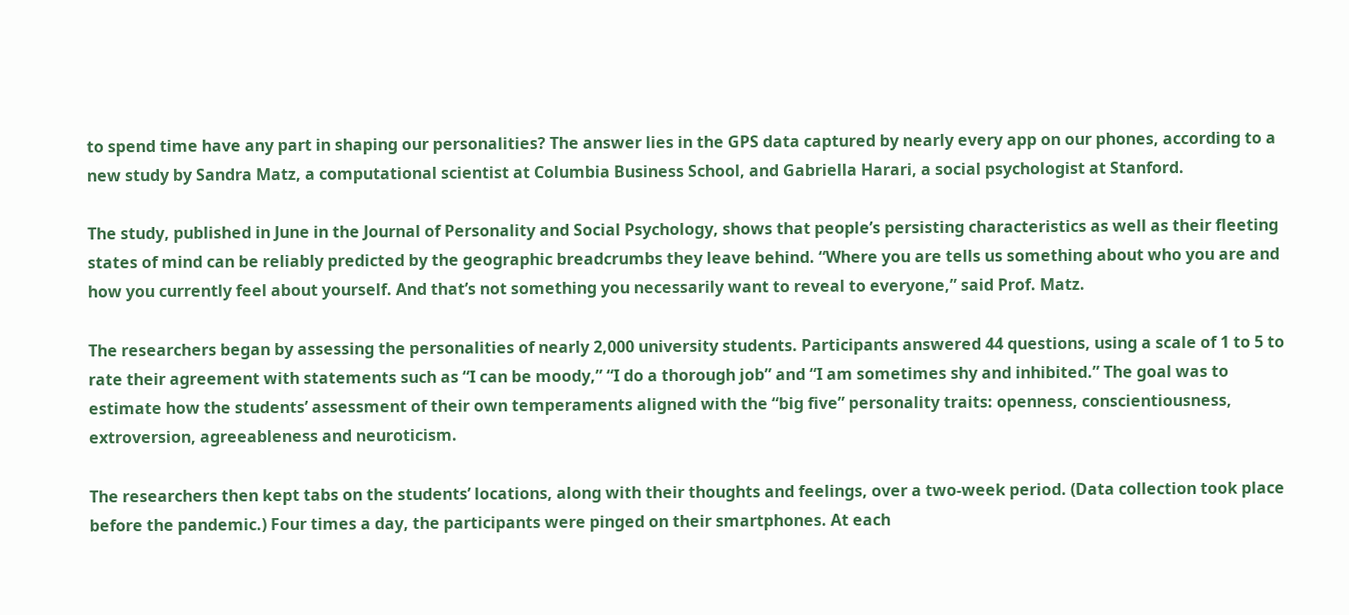to spend time have any part in shaping our personalities? The answer lies in the GPS data captured by nearly every app on our phones, according to a new study by Sandra Matz, a computational scientist at Columbia Business School, and Gabriella Harari, a social psychologist at Stanford.

The study, published in June in the Journal of Personality and Social Psychology, shows that people’s persisting characteristics as well as their fleeting states of mind can be reliably predicted by the geographic breadcrumbs they leave behind. “Where you are tells us something about who you are and how you currently feel about yourself. And that’s not something you necessarily want to reveal to everyone,” said Prof. Matz.

The researchers began by assessing the personalities of nearly 2,000 university students. Participants answered 44 questions, using a scale of 1 to 5 to rate their agreement with statements such as “I can be moody,” “I do a thorough job” and “I am sometimes shy and inhibited.” The goal was to estimate how the students’ assessment of their own temperaments aligned with the “big five” personality traits: openness, conscientiousness, extroversion, agreeableness and neuroticism.

The researchers then kept tabs on the students’ locations, along with their thoughts and feelings, over a two-week period. (Data collection took place before the pandemic.) Four times a day, the participants were pinged on their smartphones. At each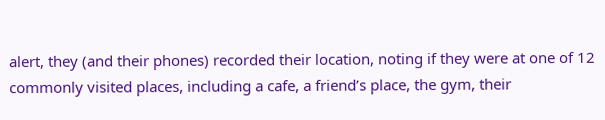alert, they (and their phones) recorded their location, noting if they were at one of 12 commonly visited places, including a cafe, a friend’s place, the gym, their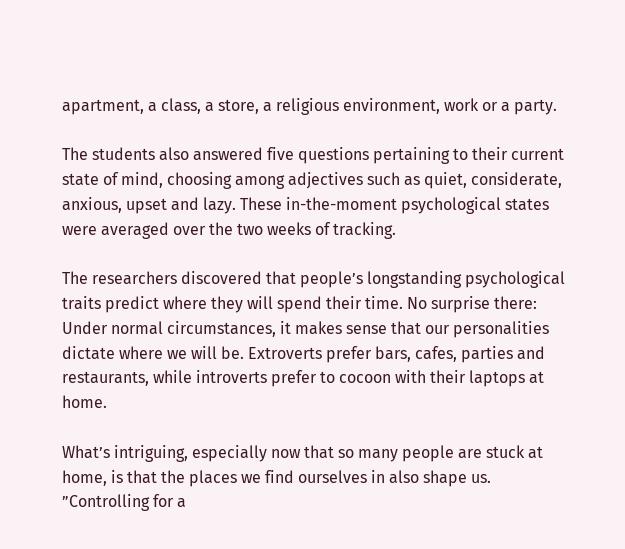apartment, a class, a store, a religious environment, work or a party.

The students also answered five questions pertaining to their current state of mind, choosing among adjectives such as quiet, considerate, anxious, upset and lazy. These in-the-moment psychological states were averaged over the two weeks of tracking.

The researchers discovered that people’s longstanding psychological traits predict where they will spend their time. No surprise there: Under normal circumstances, it makes sense that our personalities dictate where we will be. Extroverts prefer bars, cafes, parties and restaurants, while introverts prefer to cocoon with their laptops at home.

What’s intriguing, especially now that so many people are stuck at home, is that the places we find ourselves in also shape us. ”Controlling for a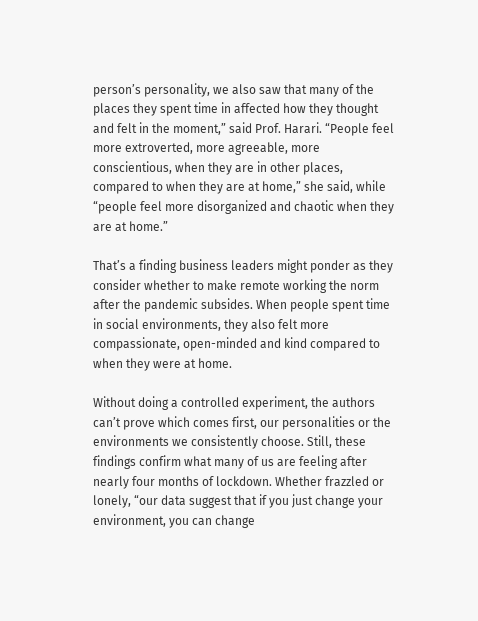person’s personality, we also saw that many of the places they spent time in affected how they thought and felt in the moment,” said Prof. Harari. “People feel more extroverted, more agreeable, more conscientious, when they are in other places, compared to when they are at home,” she said, while “people feel more disorganized and chaotic when they are at home.”

That’s a finding business leaders might ponder as they consider whether to make remote working the norm after the pandemic subsides. When people spent time in social environments, they also felt more compassionate, open-minded and kind compared to when they were at home.

Without doing a controlled experiment, the authors can’t prove which comes first, our personalities or the environments we consistently choose. Still, these findings confirm what many of us are feeling after nearly four months of lockdown. Whether frazzled or lonely, “our data suggest that if you just change your environment, you can change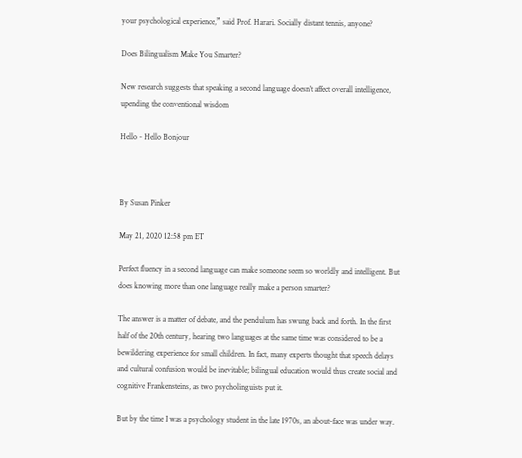your psychological experience,” said Prof. Harari. Socially distant tennis, anyone?

Does Bilingualism Make You Smarter?

New research suggests that speaking a second language doesn’t affect overall intelligence, upending the conventional wisdom

Hello - Hello Bonjour



By Susan Pinker

May 21, 2020 12:58 pm ET

Perfect fluency in a second language can make someone seem so worldly and intelligent. But does knowing more than one language really make a person smarter?

The answer is a matter of debate, and the pendulum has swung back and forth. In the first half of the 20th century, hearing two languages at the same time was considered to be a bewildering experience for small children. In fact, many experts thought that speech delays and cultural confusion would be inevitable; bilingual education would thus create social and cognitive Frankensteins, as two psycholinguists put it.

But by the time I was a psychology student in the late 1970s, an about-face was under way.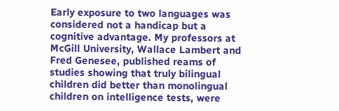Early exposure to two languages was considered not a handicap but a cognitive advantage. My professors at McGill University, Wallace Lambert and Fred Genesee, published reams of studies showing that truly bilingual children did better than monolingual children on intelligence tests, were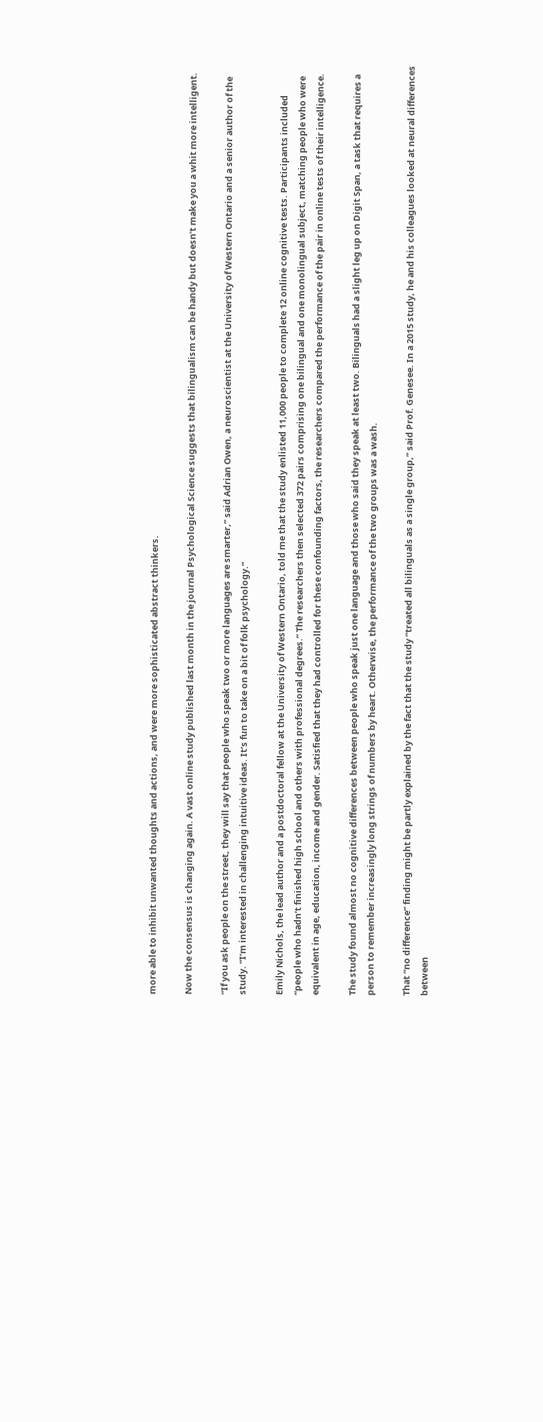more able to inhibit unwanted thoughts and actions, and were more sophisticated abstract thinkers.

Now the consensus is changing again. A vast online study published last month in the journal Psychological Science suggests that bilingualism can be handy but doesn’t make you a whit more intelligent.

“If you ask people on the street, they will say that people who speak two or more languages are smarter,” said Adrian Owen, a neuroscientist at the University of Western Ontario and a senior author of the study. “I’m interested in challenging intuitive ideas. It’s fun to take on a bit of folk psychology.”

Emily Nichols, the lead author and a postdoctoral fellow at the University of Western Ontario, told me that the study enlisted 11,000 people to complete 12 online cognitive tests. Participants included “people who hadn’t finished high school and others with professional degrees.” The researchers then selected 372 pairs comprising one bilingual and one monolingual subject, matching people who were equivalent in age, education, income and gender. Satisfied that they had controlled for these confounding factors, the researchers compared the performance of the pair in online tests of their intelligence.

The study found almost no cognitive differences between people who speak just one language and those who said they speak at least two. Bilinguals had a slight leg up on Digit Span, a task that requires a person to remember increasingly long strings of numbers by heart. Otherwise, the performance of the two groups was a wash.

That “no difference” finding might be partly explained by the fact that the study “treated all bilinguals as a single group,” said Prof. Genesee. In a 2015 study, he and his colleagues looked at neural differences between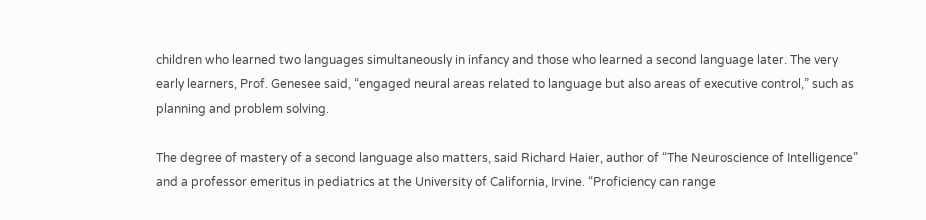children who learned two languages simultaneously in infancy and those who learned a second language later. The very early learners, Prof. Genesee said, “engaged neural areas related to language but also areas of executive control,” such as planning and problem solving.

The degree of mastery of a second language also matters, said Richard Haier, author of “The Neuroscience of Intelligence” and a professor emeritus in pediatrics at the University of California, Irvine. “Proficiency can range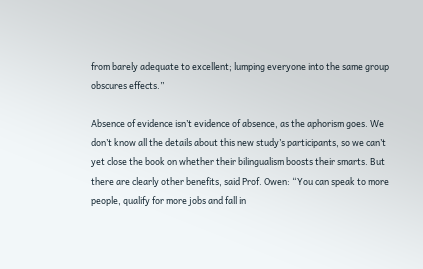from barely adequate to excellent; lumping everyone into the same group obscures effects.”

Absence of evidence isn’t evidence of absence, as the aphorism goes. We don’t know all the details about this new study’s participants, so we can’t yet close the book on whether their bilingualism boosts their smarts. But there are clearly other benefits, said Prof. Owen: “You can speak to more people, qualify for more jobs and fall in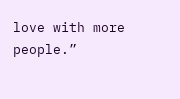love with more people.”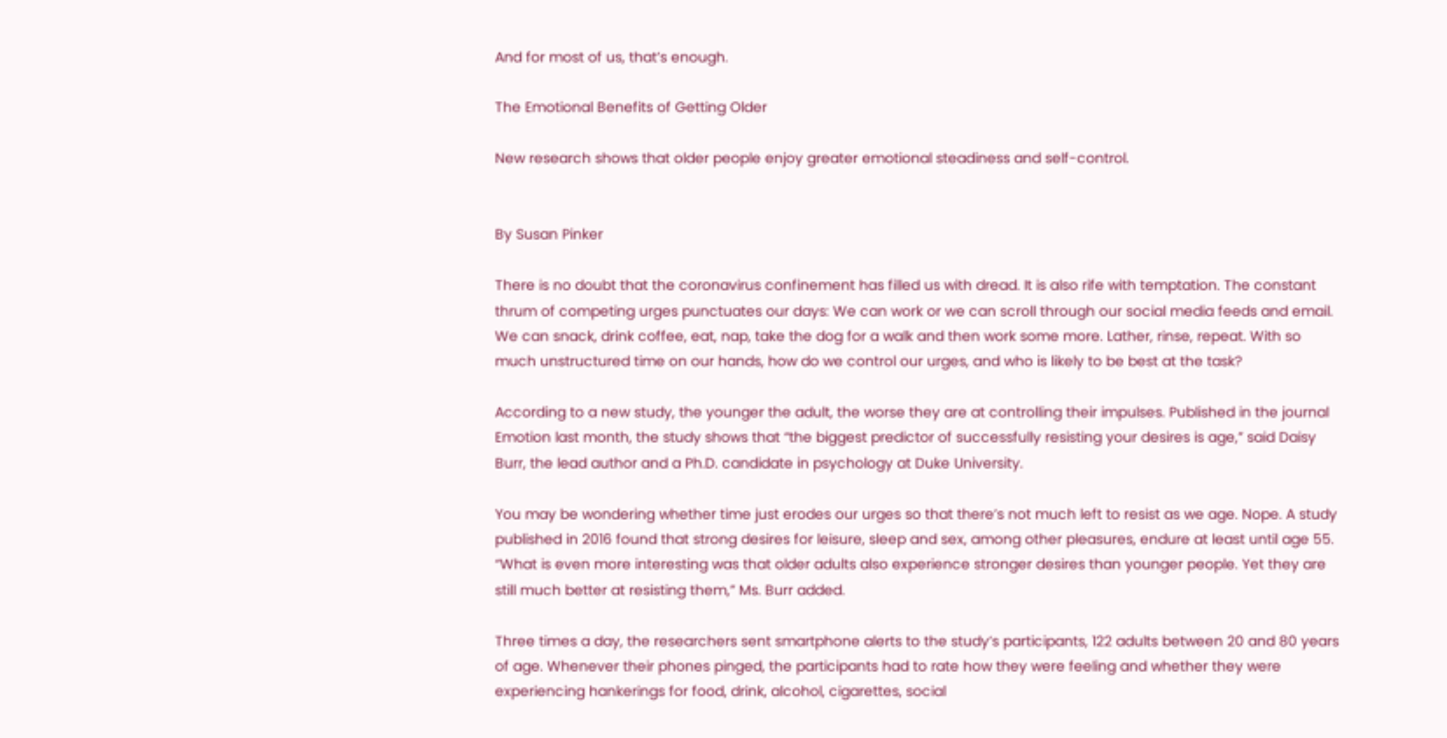And for most of us, that’s enough.

The Emotional Benefits of Getting Older

New research shows that older people enjoy greater emotional steadiness and self-control.


By Susan Pinker

There is no doubt that the coronavirus confinement has filled us with dread. It is also rife with temptation. The constant thrum of competing urges punctuates our days: We can work or we can scroll through our social media feeds and email. We can snack, drink coffee, eat, nap, take the dog for a walk and then work some more. Lather, rinse, repeat. With so much unstructured time on our hands, how do we control our urges, and who is likely to be best at the task?

According to a new study, the younger the adult, the worse they are at controlling their impulses. Published in the journal Emotion last month, the study shows that “the biggest predictor of successfully resisting your desires is age,” said Daisy Burr, the lead author and a Ph.D. candidate in psychology at Duke University.

You may be wondering whether time just erodes our urges so that there’s not much left to resist as we age. Nope. A study published in 2016 found that strong desires for leisure, sleep and sex, among other pleasures, endure at least until age 55. “What is even more interesting was that older adults also experience stronger desires than younger people. Yet they are still much better at resisting them,” Ms. Burr added.

Three times a day, the researchers sent smartphone alerts to the study’s participants, 122 adults between 20 and 80 years of age. Whenever their phones pinged, the participants had to rate how they were feeling and whether they were experiencing hankerings for food, drink, alcohol, cigarettes, social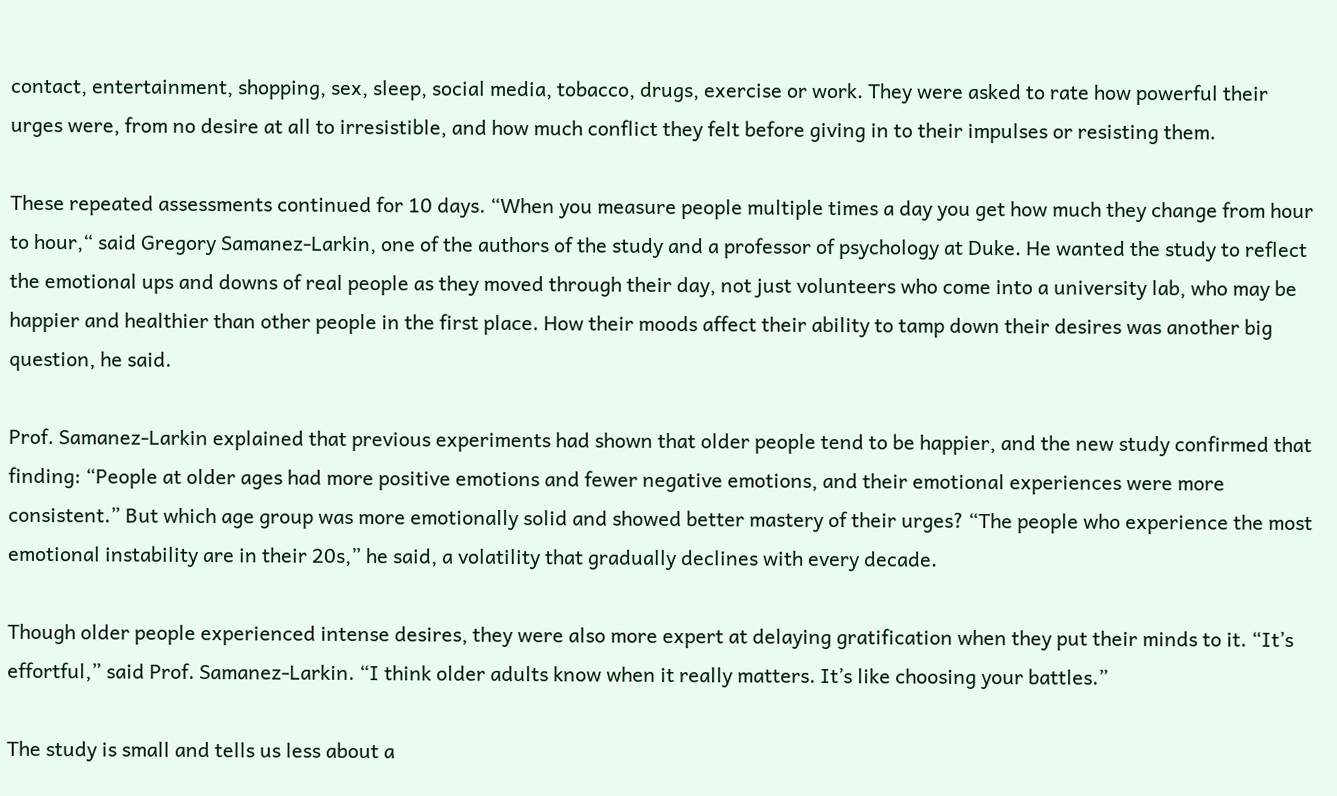contact, entertainment, shopping, sex, sleep, social media, tobacco, drugs, exercise or work. They were asked to rate how powerful their urges were, from no desire at all to irresistible, and how much conflict they felt before giving in to their impulses or resisting them.

These repeated assessments continued for 10 days. “When you measure people multiple times a day you get how much they change from hour to hour,“ said Gregory Samanez-Larkin, one of the authors of the study and a professor of psychology at Duke. He wanted the study to reflect the emotional ups and downs of real people as they moved through their day, not just volunteers who come into a university lab, who may be happier and healthier than other people in the first place. How their moods affect their ability to tamp down their desires was another big question, he said.

Prof. Samanez-Larkin explained that previous experiments had shown that older people tend to be happier, and the new study confirmed that finding: “People at older ages had more positive emotions and fewer negative emotions, and their emotional experiences were more consistent.” But which age group was more emotionally solid and showed better mastery of their urges? “The people who experience the most emotional instability are in their 20s,” he said, a volatility that gradually declines with every decade.

Though older people experienced intense desires, they were also more expert at delaying gratification when they put their minds to it. “It’s effortful,” said Prof. Samanez-Larkin. “I think older adults know when it really matters. It’s like choosing your battles.”

The study is small and tells us less about a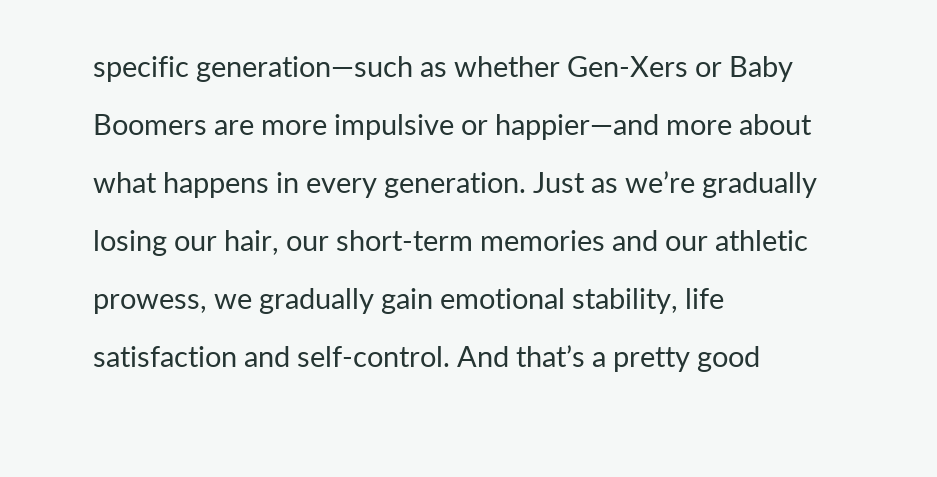specific generation—such as whether Gen-Xers or Baby Boomers are more impulsive or happier—and more about what happens in every generation. Just as we’re gradually losing our hair, our short-term memories and our athletic prowess, we gradually gain emotional stability, life satisfaction and self-control. And that’s a pretty good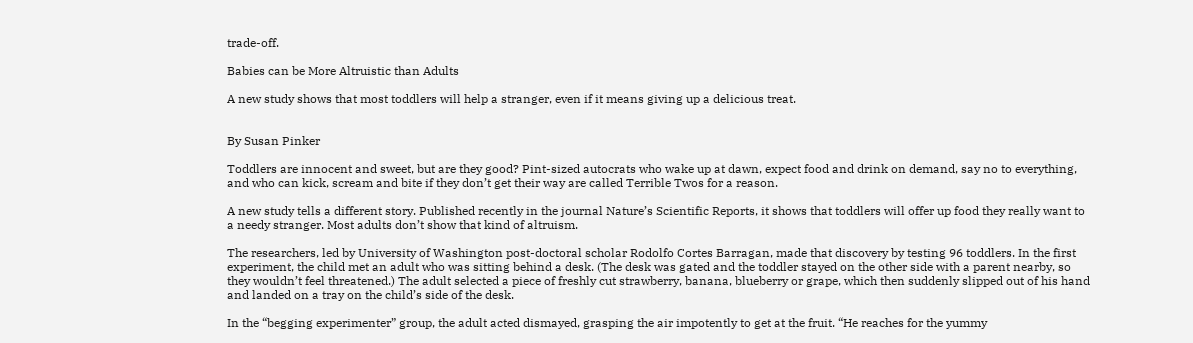trade-off.

Babies can be More Altruistic than Adults

A new study shows that most toddlers will help a stranger, even if it means giving up a delicious treat.


By Susan Pinker

Toddlers are innocent and sweet, but are they good? Pint-sized autocrats who wake up at dawn, expect food and drink on demand, say no to everything, and who can kick, scream and bite if they don’t get their way are called Terrible Twos for a reason.

A new study tells a different story. Published recently in the journal Nature’s Scientific Reports, it shows that toddlers will offer up food they really want to a needy stranger. Most adults don’t show that kind of altruism.

The researchers, led by University of Washington post-doctoral scholar Rodolfo Cortes Barragan, made that discovery by testing 96 toddlers. In the first experiment, the child met an adult who was sitting behind a desk. (The desk was gated and the toddler stayed on the other side with a parent nearby, so they wouldn’t feel threatened.) The adult selected a piece of freshly cut strawberry, banana, blueberry or grape, which then suddenly slipped out of his hand and landed on a tray on the child’s side of the desk.

In the “begging experimenter” group, the adult acted dismayed, grasping the air impotently to get at the fruit. “He reaches for the yummy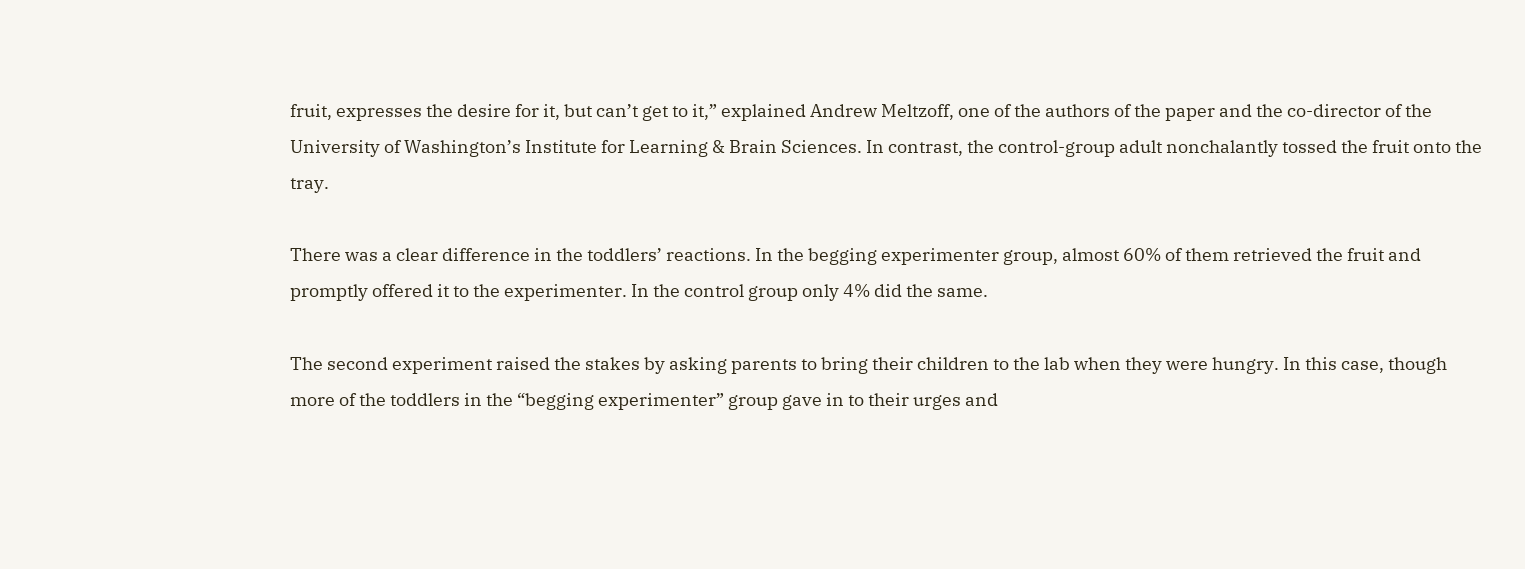fruit, expresses the desire for it, but can’t get to it,” explained Andrew Meltzoff, one of the authors of the paper and the co-director of the University of Washington’s Institute for Learning & Brain Sciences. In contrast, the control-group adult nonchalantly tossed the fruit onto the tray.

There was a clear difference in the toddlers’ reactions. In the begging experimenter group, almost 60% of them retrieved the fruit and promptly offered it to the experimenter. In the control group only 4% did the same.

The second experiment raised the stakes by asking parents to bring their children to the lab when they were hungry. In this case, though more of the toddlers in the “begging experimenter” group gave in to their urges and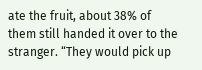ate the fruit, about 38% of them still handed it over to the stranger. “They would pick up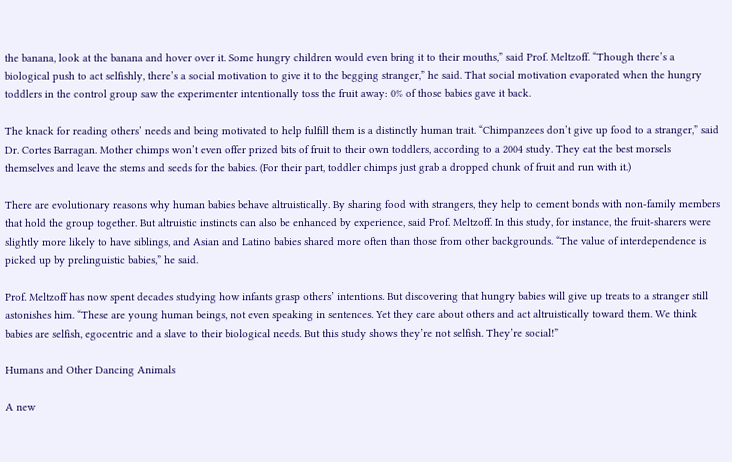the banana, look at the banana and hover over it. Some hungry children would even bring it to their mouths,” said Prof. Meltzoff. “Though there’s a biological push to act selfishly, there’s a social motivation to give it to the begging stranger,” he said. That social motivation evaporated when the hungry toddlers in the control group saw the experimenter intentionally toss the fruit away: 0% of those babies gave it back.

The knack for reading others’ needs and being motivated to help fulfill them is a distinctly human trait. “Chimpanzees don’t give up food to a stranger,” said Dr. Cortes Barragan. Mother chimps won’t even offer prized bits of fruit to their own toddlers, according to a 2004 study. They eat the best morsels themselves and leave the stems and seeds for the babies. (For their part, toddler chimps just grab a dropped chunk of fruit and run with it.)

There are evolutionary reasons why human babies behave altruistically. By sharing food with strangers, they help to cement bonds with non-family members that hold the group together. But altruistic instincts can also be enhanced by experience, said Prof. Meltzoff. In this study, for instance, the fruit-sharers were slightly more likely to have siblings, and Asian and Latino babies shared more often than those from other backgrounds. “The value of interdependence is picked up by prelinguistic babies,” he said.

Prof. Meltzoff has now spent decades studying how infants grasp others’ intentions. But discovering that hungry babies will give up treats to a stranger still astonishes him. “These are young human beings, not even speaking in sentences. Yet they care about others and act altruistically toward them. We think babies are selfish, egocentric and a slave to their biological needs. But this study shows they’re not selfish. They’re social!”

Humans and Other Dancing Animals

A new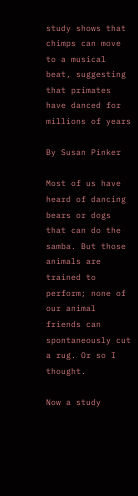study shows that chimps can move to a musical beat, suggesting that primates have danced for millions of years

By Susan Pinker

Most of us have heard of dancing bears or dogs that can do the samba. But those animals are trained to perform; none of our animal friends can spontaneously cut a rug. Or so I thought.

Now a study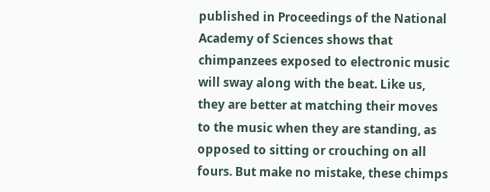published in Proceedings of the National Academy of Sciences shows that chimpanzees exposed to electronic music will sway along with the beat. Like us, they are better at matching their moves to the music when they are standing, as opposed to sitting or crouching on all fours. But make no mistake, these chimps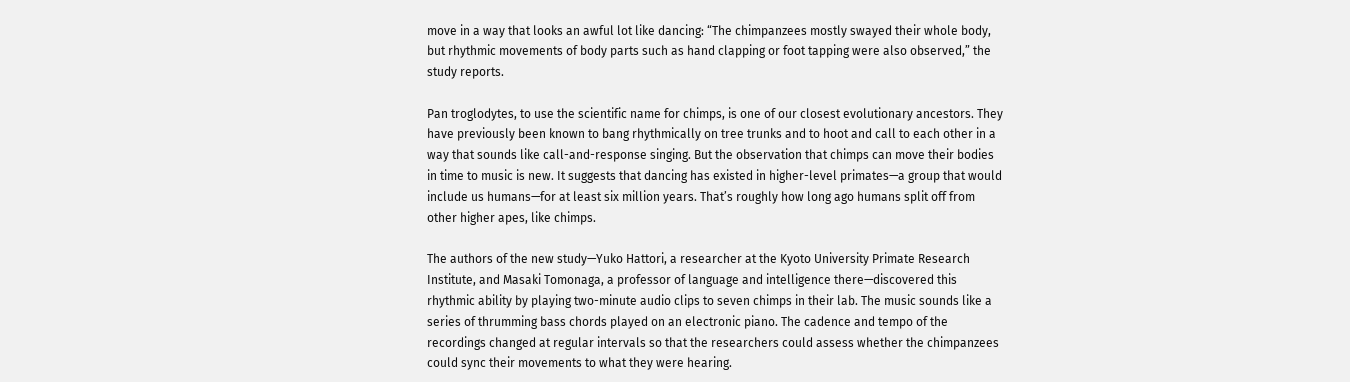move in a way that looks an awful lot like dancing: “The chimpanzees mostly swayed their whole body, but rhythmic movements of body parts such as hand clapping or foot tapping were also observed,” the study reports.

Pan troglodytes, to use the scientific name for chimps, is one of our closest evolutionary ancestors. They have previously been known to bang rhythmically on tree trunks and to hoot and call to each other in a way that sounds like call-and-response singing. But the observation that chimps can move their bodies in time to music is new. It suggests that dancing has existed in higher-level primates—a group that would include us humans—for at least six million years. That’s roughly how long ago humans split off from other higher apes, like chimps.

The authors of the new study—Yuko Hattori, a researcher at the Kyoto University Primate Research Institute, and Masaki Tomonaga, a professor of language and intelligence there—discovered this rhythmic ability by playing two-minute audio clips to seven chimps in their lab. The music sounds like a series of thrumming bass chords played on an electronic piano. The cadence and tempo of the recordings changed at regular intervals so that the researchers could assess whether the chimpanzees could sync their movements to what they were hearing.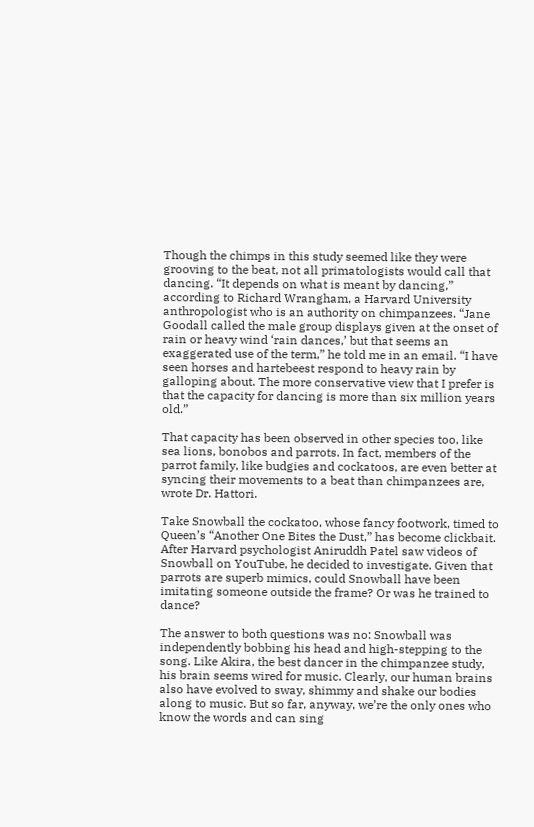Though the chimps in this study seemed like they were grooving to the beat, not all primatologists would call that dancing. “It depends on what is meant by dancing,” according to Richard Wrangham, a Harvard University anthropologist who is an authority on chimpanzees. “Jane Goodall called the male group displays given at the onset of rain or heavy wind ‘rain dances,’ but that seems an exaggerated use of the term,” he told me in an email. “I have seen horses and hartebeest respond to heavy rain by galloping about. The more conservative view that I prefer is that the capacity for dancing is more than six million years old.”

That capacity has been observed in other species too, like sea lions, bonobos and parrots. In fact, members of the parrot family, like budgies and cockatoos, are even better at syncing their movements to a beat than chimpanzees are, wrote Dr. Hattori.

Take Snowball the cockatoo, whose fancy footwork, timed to Queen’s “Another One Bites the Dust,” has become clickbait. After Harvard psychologist Aniruddh Patel saw videos of Snowball on YouTube, he decided to investigate. Given that parrots are superb mimics, could Snowball have been imitating someone outside the frame? Or was he trained to dance?

The answer to both questions was no: Snowball was independently bobbing his head and high-stepping to the song. Like Akira, the best dancer in the chimpanzee study, his brain seems wired for music. Clearly, our human brains also have evolved to sway, shimmy and shake our bodies along to music. But so far, anyway, we’re the only ones who know the words and can sing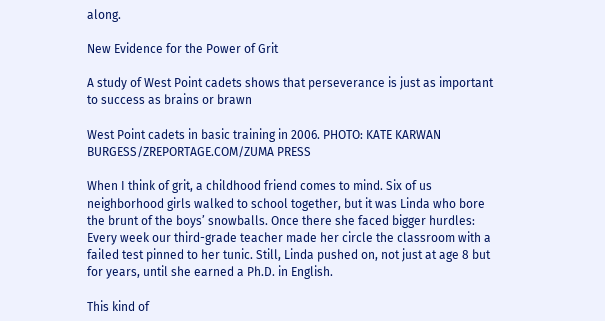along.

New Evidence for the Power of Grit

A study of West Point cadets shows that perseverance is just as important to success as brains or brawn

West Point cadets in basic training in 2006. PHOTO: KATE KARWAN BURGESS/ZREPORTAGE.COM/ZUMA PRESS

When I think of grit, a childhood friend comes to mind. Six of us neighborhood girls walked to school together, but it was Linda who bore the brunt of the boys’ snowballs. Once there she faced bigger hurdles: Every week our third-grade teacher made her circle the classroom with a failed test pinned to her tunic. Still, Linda pushed on, not just at age 8 but for years, until she earned a Ph.D. in English.

This kind of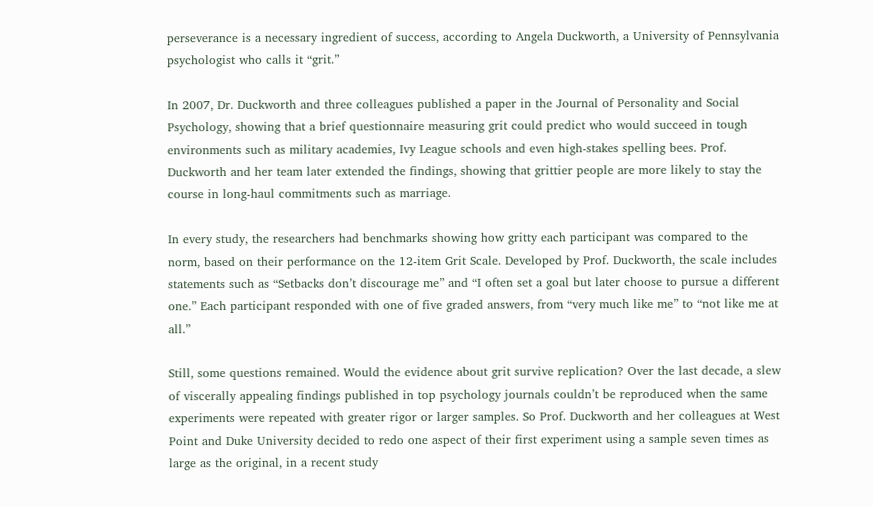perseverance is a necessary ingredient of success, according to Angela Duckworth, a University of Pennsylvania psychologist who calls it “grit.”

In 2007, Dr. Duckworth and three colleagues published a paper in the Journal of Personality and Social Psychology, showing that a brief questionnaire measuring grit could predict who would succeed in tough environments such as military academies, Ivy League schools and even high-stakes spelling bees. Prof. Duckworth and her team later extended the findings, showing that grittier people are more likely to stay the course in long-haul commitments such as marriage.

In every study, the researchers had benchmarks showing how gritty each participant was compared to the norm, based on their performance on the 12-item Grit Scale. Developed by Prof. Duckworth, the scale includes statements such as “Setbacks don’t discourage me” and “I often set a goal but later choose to pursue a different one.” Each participant responded with one of five graded answers, from “very much like me” to “not like me at all.”

Still, some questions remained. Would the evidence about grit survive replication? Over the last decade, a slew of viscerally appealing findings published in top psychology journals couldn’t be reproduced when the same experiments were repeated with greater rigor or larger samples. So Prof. Duckworth and her colleagues at West Point and Duke University decided to redo one aspect of their first experiment using a sample seven times as large as the original, in a recent study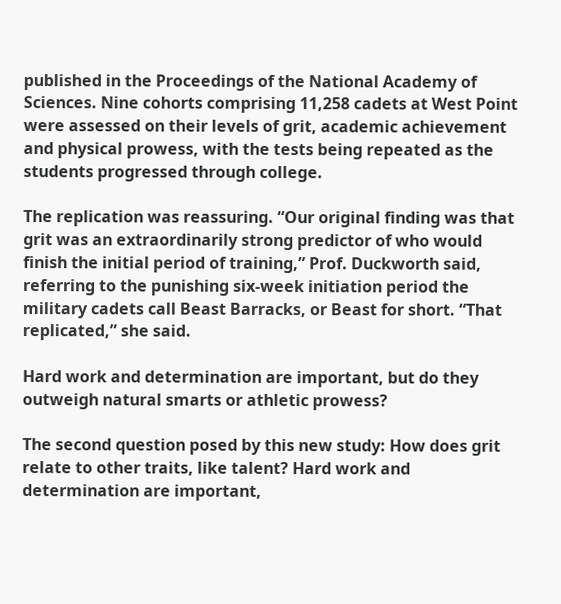published in the Proceedings of the National Academy of Sciences. Nine cohorts comprising 11,258 cadets at West Point were assessed on their levels of grit, academic achievement and physical prowess, with the tests being repeated as the students progressed through college.

The replication was reassuring. “Our original finding was that grit was an extraordinarily strong predictor of who would finish the initial period of training,” Prof. Duckworth said, referring to the punishing six-week initiation period the military cadets call Beast Barracks, or Beast for short. “That replicated,” she said.

Hard work and determination are important, but do they outweigh natural smarts or athletic prowess?

The second question posed by this new study: How does grit relate to other traits, like talent? Hard work and determination are important,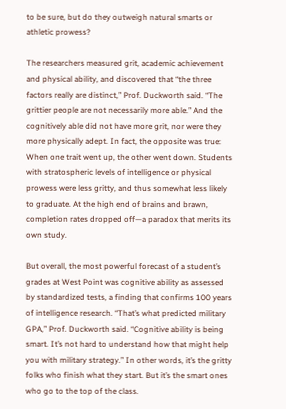to be sure, but do they outweigh natural smarts or athletic prowess?

The researchers measured grit, academic achievement and physical ability, and discovered that “the three factors really are distinct,” Prof. Duckworth said. “The grittier people are not necessarily more able.” And the cognitively able did not have more grit, nor were they more physically adept. In fact, the opposite was true: When one trait went up, the other went down. Students with stratospheric levels of intelligence or physical prowess were less gritty, and thus somewhat less likely to graduate. At the high end of brains and brawn, completion rates dropped off—a paradox that merits its own study.

But overall, the most powerful forecast of a student’s grades at West Point was cognitive ability as assessed by standardized tests, a finding that confirms 100 years of intelligence research. “That’s what predicted military GPA,” Prof. Duckworth said. “Cognitive ability is being smart. It’s not hard to understand how that might help you with military strategy.” In other words, it’s the gritty folks who finish what they start. But it’s the smart ones who go to the top of the class.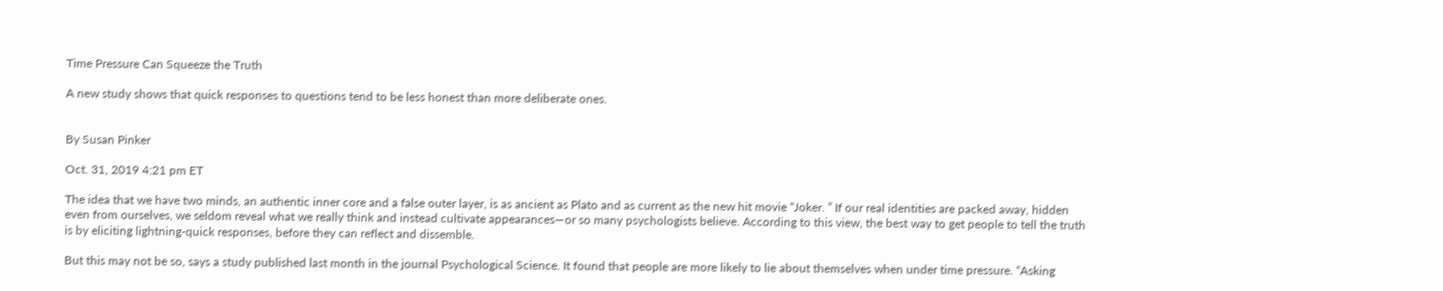Time Pressure Can Squeeze the Truth

A new study shows that quick responses to questions tend to be less honest than more deliberate ones.


By Susan Pinker

Oct. 31, 2019 4:21 pm ET

The idea that we have two minds, an authentic inner core and a false outer layer, is as ancient as Plato and as current as the new hit movie “Joker. ” If our real identities are packed away, hidden even from ourselves, we seldom reveal what we really think and instead cultivate appearances—or so many psychologists believe. According to this view, the best way to get people to tell the truth is by eliciting lightning-quick responses, before they can reflect and dissemble.

But this may not be so, says a study published last month in the journal Psychological Science. It found that people are more likely to lie about themselves when under time pressure. “Asking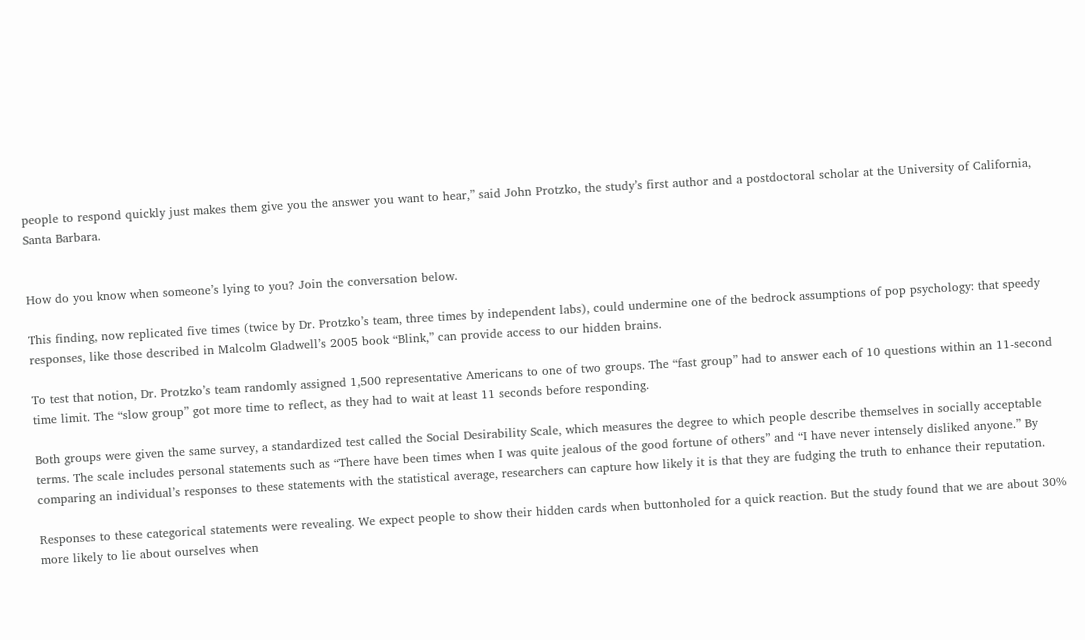people to respond quickly just makes them give you the answer you want to hear,” said John Protzko, the study’s first author and a postdoctoral scholar at the University of California, Santa Barbara.


How do you know when someone’s lying to you? Join the conversation below.

This finding, now replicated five times (twice by Dr. Protzko’s team, three times by independent labs), could undermine one of the bedrock assumptions of pop psychology: that speedy responses, like those described in Malcolm Gladwell’s 2005 book “Blink,” can provide access to our hidden brains.

To test that notion, Dr. Protzko’s team randomly assigned 1,500 representative Americans to one of two groups. The “fast group” had to answer each of 10 questions within an 11-second time limit. The “slow group” got more time to reflect, as they had to wait at least 11 seconds before responding.

Both groups were given the same survey, a standardized test called the Social Desirability Scale, which measures the degree to which people describe themselves in socially acceptable terms. The scale includes personal statements such as “There have been times when I was quite jealous of the good fortune of others” and “I have never intensely disliked anyone.” By comparing an individual’s responses to these statements with the statistical average, researchers can capture how likely it is that they are fudging the truth to enhance their reputation.

Responses to these categorical statements were revealing. We expect people to show their hidden cards when buttonholed for a quick reaction. But the study found that we are about 30% more likely to lie about ourselves when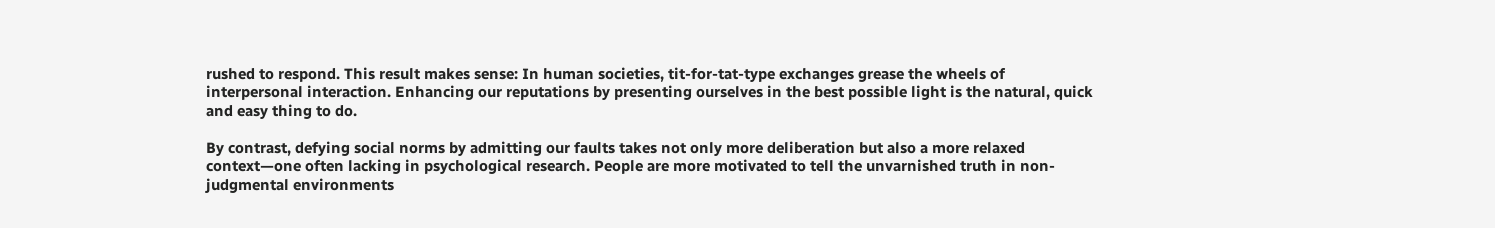rushed to respond. This result makes sense: In human societies, tit-for-tat-type exchanges grease the wheels of interpersonal interaction. Enhancing our reputations by presenting ourselves in the best possible light is the natural, quick and easy thing to do.

By contrast, defying social norms by admitting our faults takes not only more deliberation but also a more relaxed context—one often lacking in psychological research. People are more motivated to tell the unvarnished truth in non-judgmental environments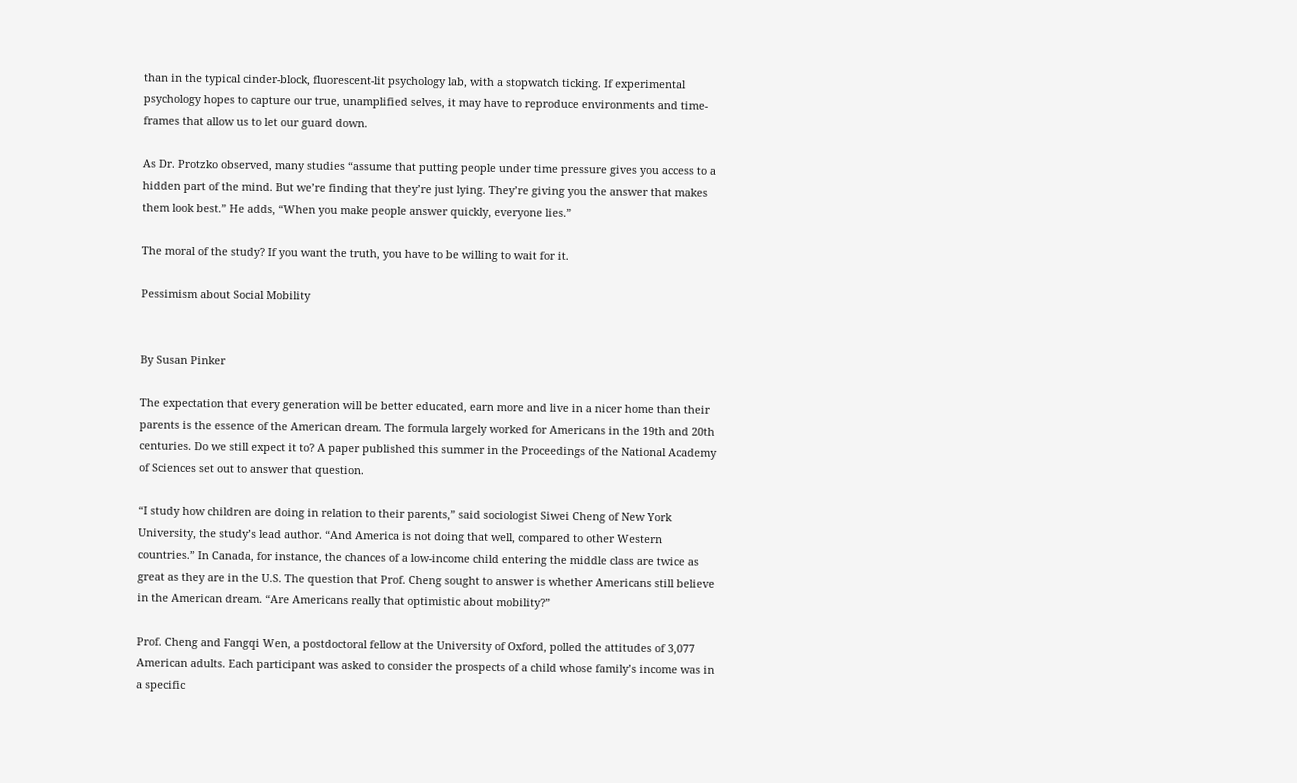than in the typical cinder-block, fluorescent-lit psychology lab, with a stopwatch ticking. If experimental psychology hopes to capture our true, unamplified selves, it may have to reproduce environments and time-frames that allow us to let our guard down.

As Dr. Protzko observed, many studies “assume that putting people under time pressure gives you access to a hidden part of the mind. But we’re finding that they’re just lying. They’re giving you the answer that makes them look best.” He adds, “When you make people answer quickly, everyone lies.”

The moral of the study? If you want the truth, you have to be willing to wait for it.

Pessimism about Social Mobility


By Susan Pinker

The expectation that every generation will be better educated, earn more and live in a nicer home than their parents is the essence of the American dream. The formula largely worked for Americans in the 19th and 20th centuries. Do we still expect it to? A paper published this summer in the Proceedings of the National Academy of Sciences set out to answer that question.

“I study how children are doing in relation to their parents,” said sociologist Siwei Cheng of New York University, the study’s lead author. “And America is not doing that well, compared to other Western countries.” In Canada, for instance, the chances of a low-income child entering the middle class are twice as great as they are in the U.S. The question that Prof. Cheng sought to answer is whether Americans still believe in the American dream. “Are Americans really that optimistic about mobility?”

Prof. Cheng and Fangqi Wen, a postdoctoral fellow at the University of Oxford, polled the attitudes of 3,077 American adults. Each participant was asked to consider the prospects of a child whose family’s income was in a specific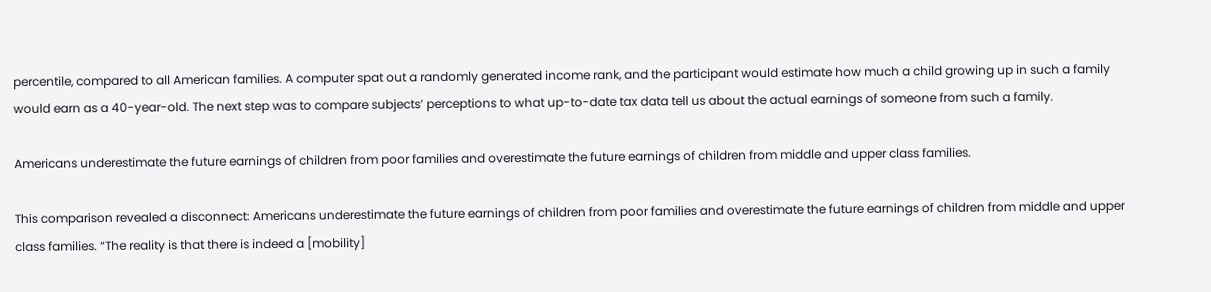percentile, compared to all American families. A computer spat out a randomly generated income rank, and the participant would estimate how much a child growing up in such a family would earn as a 40-year-old. The next step was to compare subjects’ perceptions to what up-to-date tax data tell us about the actual earnings of someone from such a family.

Americans underestimate the future earnings of children from poor families and overestimate the future earnings of children from middle and upper class families.

This comparison revealed a disconnect: Americans underestimate the future earnings of children from poor families and overestimate the future earnings of children from middle and upper class families. “The reality is that there is indeed a [mobility]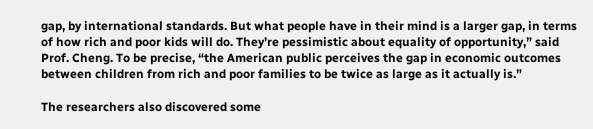gap, by international standards. But what people have in their mind is a larger gap, in terms of how rich and poor kids will do. They’re pessimistic about equality of opportunity,” said Prof. Cheng. To be precise, “the American public perceives the gap in economic outcomes between children from rich and poor families to be twice as large as it actually is.”

The researchers also discovered some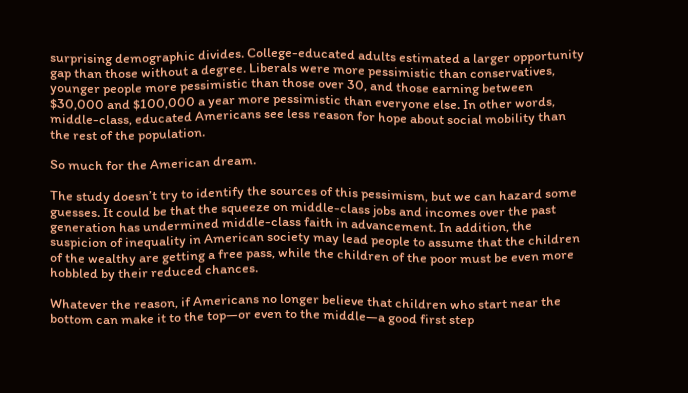surprising demographic divides. College-educated adults estimated a larger opportunity gap than those without a degree. Liberals were more pessimistic than conservatives, younger people more pessimistic than those over 30, and those earning between $30,000 and $100,000 a year more pessimistic than everyone else. In other words, middle-class, educated Americans see less reason for hope about social mobility than the rest of the population.

So much for the American dream.

The study doesn’t try to identify the sources of this pessimism, but we can hazard some guesses. It could be that the squeeze on middle-class jobs and incomes over the past generation has undermined middle-class faith in advancement. In addition, the suspicion of inequality in American society may lead people to assume that the children of the wealthy are getting a free pass, while the children of the poor must be even more hobbled by their reduced chances.

Whatever the reason, if Americans no longer believe that children who start near the bottom can make it to the top—or even to the middle—a good first step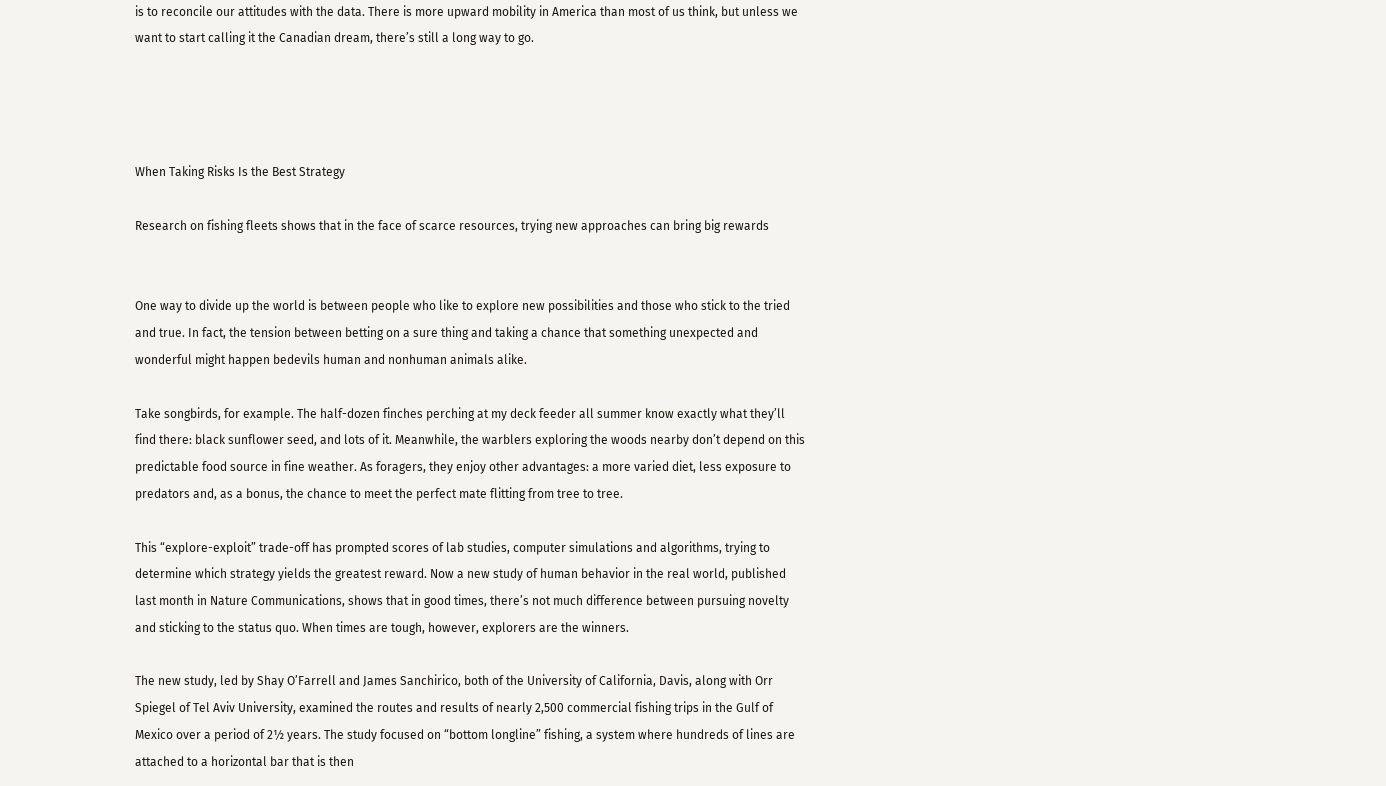is to reconcile our attitudes with the data. There is more upward mobility in America than most of us think, but unless we want to start calling it the Canadian dream, there’s still a long way to go.




When Taking Risks Is the Best Strategy

Research on fishing fleets shows that in the face of scarce resources, trying new approaches can bring big rewards


One way to divide up the world is between people who like to explore new possibilities and those who stick to the tried and true. In fact, the tension between betting on a sure thing and taking a chance that something unexpected and wonderful might happen bedevils human and nonhuman animals alike.

Take songbirds, for example. The half-dozen finches perching at my deck feeder all summer know exactly what they’ll find there: black sunflower seed, and lots of it. Meanwhile, the warblers exploring the woods nearby don’t depend on this predictable food source in fine weather. As foragers, they enjoy other advantages: a more varied diet, less exposure to predators and, as a bonus, the chance to meet the perfect mate flitting from tree to tree.

This “explore-exploit” trade-off has prompted scores of lab studies, computer simulations and algorithms, trying to determine which strategy yields the greatest reward. Now a new study of human behavior in the real world, published last month in Nature Communications, shows that in good times, there’s not much difference between pursuing novelty and sticking to the status quo. When times are tough, however, explorers are the winners.

The new study, led by Shay O’Farrell and James Sanchirico, both of the University of California, Davis, along with Orr Spiegel of Tel Aviv University, examined the routes and results of nearly 2,500 commercial fishing trips in the Gulf of Mexico over a period of 2½ years. The study focused on “bottom longline” fishing, a system where hundreds of lines are attached to a horizontal bar that is then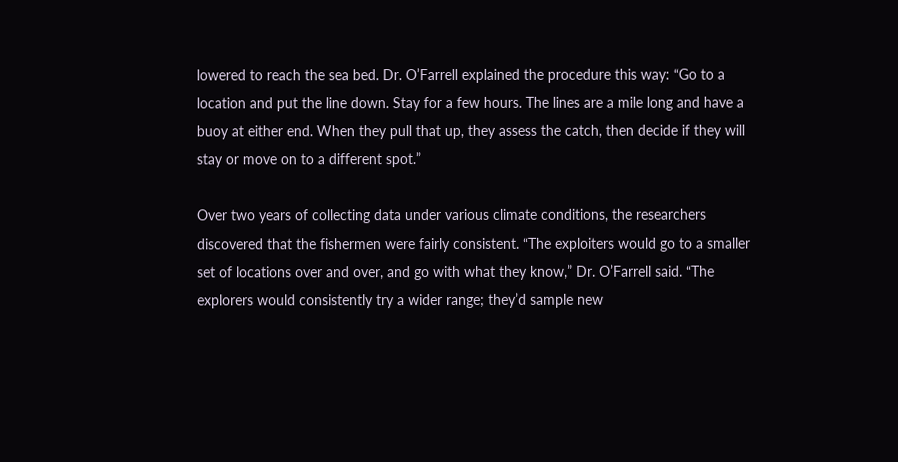lowered to reach the sea bed. Dr. O’Farrell explained the procedure this way: “Go to a location and put the line down. Stay for a few hours. The lines are a mile long and have a buoy at either end. When they pull that up, they assess the catch, then decide if they will stay or move on to a different spot.”

Over two years of collecting data under various climate conditions, the researchers discovered that the fishermen were fairly consistent. “The exploiters would go to a smaller set of locations over and over, and go with what they know,” Dr. O’Farrell said. “The explorers would consistently try a wider range; they’d sample new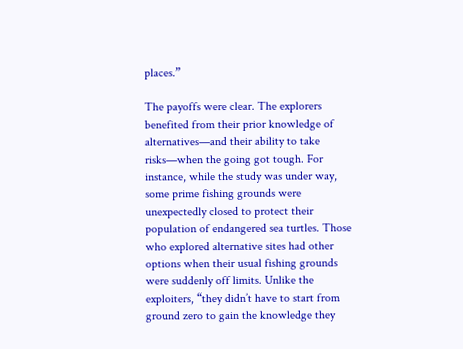places.”

The payoffs were clear. The explorers benefited from their prior knowledge of alternatives—and their ability to take risks—when the going got tough. For instance, while the study was under way, some prime fishing grounds were unexpectedly closed to protect their population of endangered sea turtles. Those who explored alternative sites had other options when their usual fishing grounds were suddenly off limits. Unlike the exploiters, “they didn’t have to start from ground zero to gain the knowledge they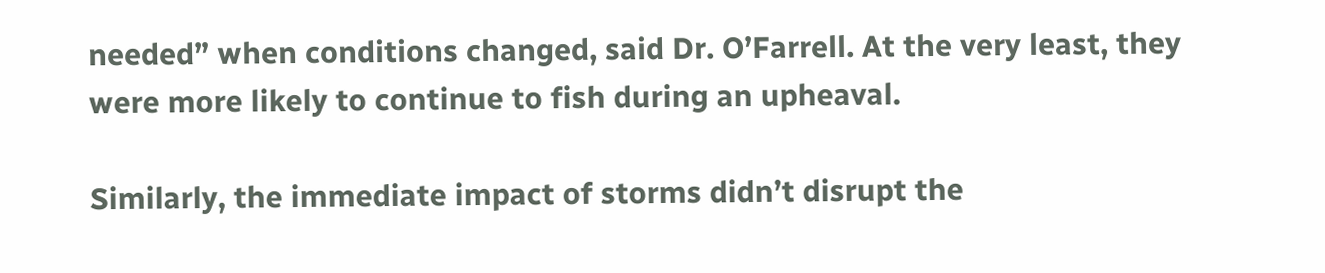needed” when conditions changed, said Dr. O’Farrell. At the very least, they were more likely to continue to fish during an upheaval.

Similarly, the immediate impact of storms didn’t disrupt the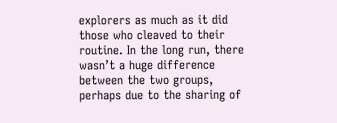explorers as much as it did those who cleaved to their routine. In the long run, there wasn’t a huge difference between the two groups, perhaps due to the sharing of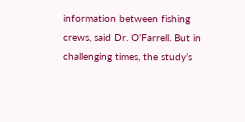information between fishing crews, said Dr. O’Farrell. But in challenging times, the study’s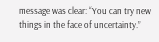message was clear: “You can try new things in the face of uncertainty.”